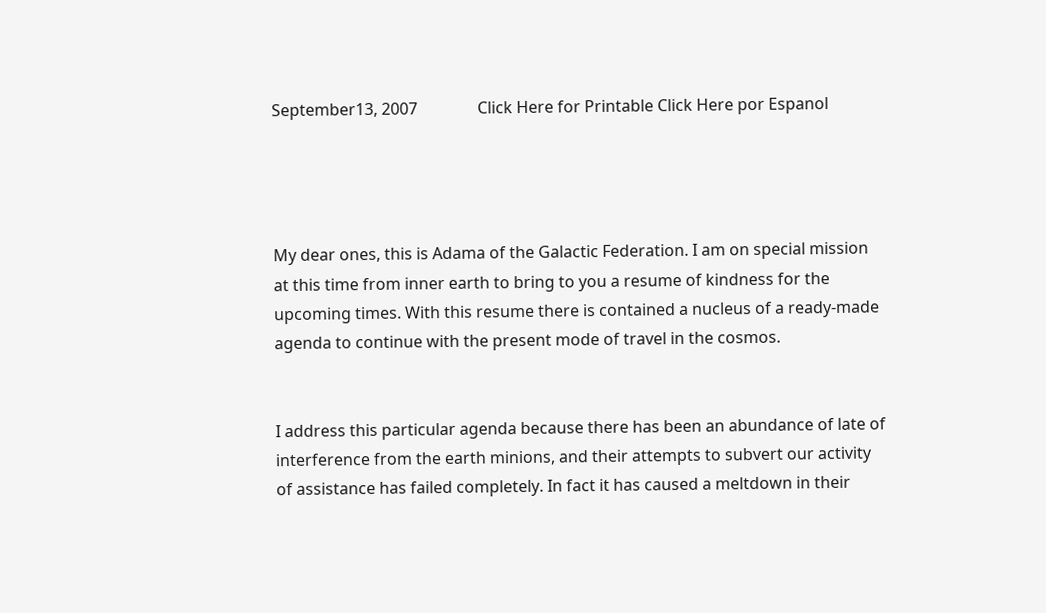September13, 2007               Click Here for Printable Click Here por Espanol




My dear ones, this is Adama of the Galactic Federation. I am on special mission at this time from inner earth to bring to you a resume of kindness for the upcoming times. With this resume there is contained a nucleus of a ready-made agenda to continue with the present mode of travel in the cosmos.


I address this particular agenda because there has been an abundance of late of interference from the earth minions, and their attempts to subvert our activity of assistance has failed completely. In fact it has caused a meltdown in their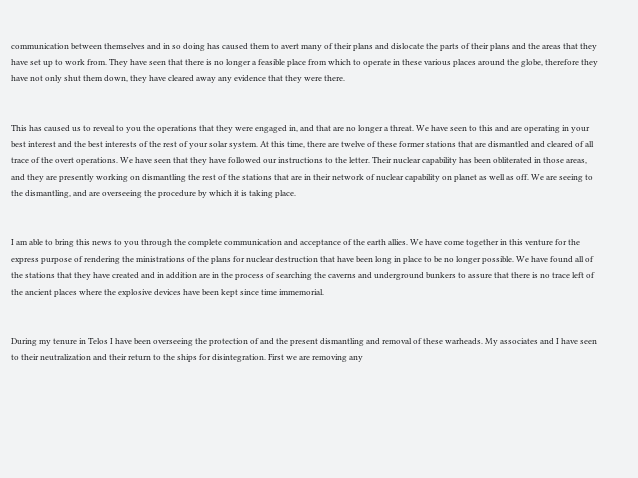communication between themselves and in so doing has caused them to avert many of their plans and dislocate the parts of their plans and the areas that they have set up to work from. They have seen that there is no longer a feasible place from which to operate in these various places around the globe, therefore they have not only shut them down, they have cleared away any evidence that they were there.


This has caused us to reveal to you the operations that they were engaged in, and that are no longer a threat. We have seen to this and are operating in your best interest and the best interests of the rest of your solar system. At this time, there are twelve of these former stations that are dismantled and cleared of all trace of the overt operations. We have seen that they have followed our instructions to the letter. Their nuclear capability has been obliterated in those areas, and they are presently working on dismantling the rest of the stations that are in their network of nuclear capability on planet as well as off. We are seeing to the dismantling, and are overseeing the procedure by which it is taking place.


I am able to bring this news to you through the complete communication and acceptance of the earth allies. We have come together in this venture for the express purpose of rendering the ministrations of the plans for nuclear destruction that have been long in place to be no longer possible. We have found all of the stations that they have created and in addition are in the process of searching the caverns and underground bunkers to assure that there is no trace left of the ancient places where the explosive devices have been kept since time immemorial.


During my tenure in Telos I have been overseeing the protection of and the present dismantling and removal of these warheads. My associates and I have seen to their neutralization and their return to the ships for disintegration. First we are removing any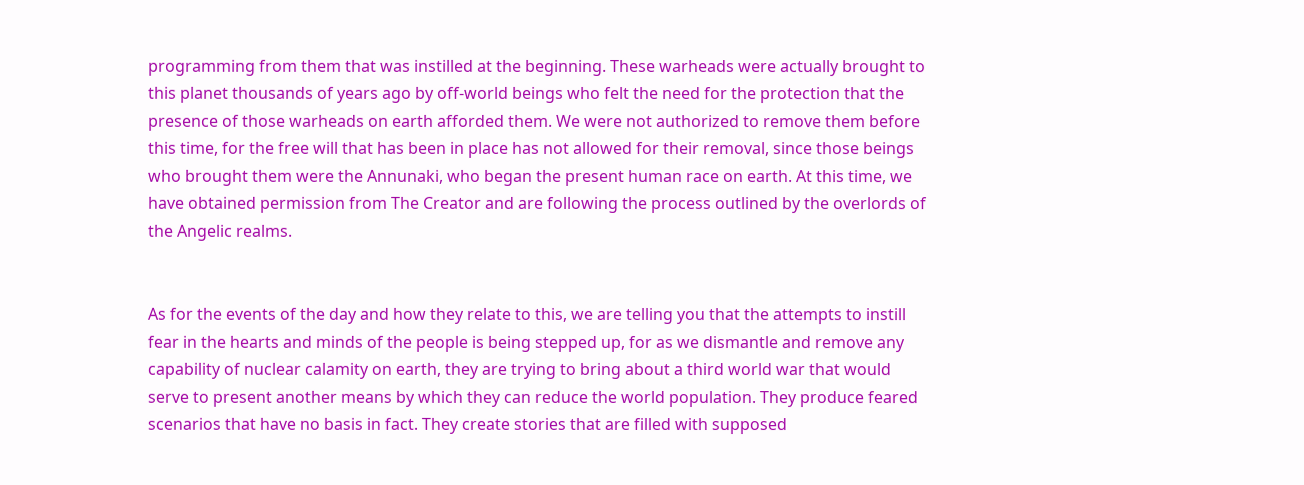programming from them that was instilled at the beginning. These warheads were actually brought to this planet thousands of years ago by off-world beings who felt the need for the protection that the presence of those warheads on earth afforded them. We were not authorized to remove them before this time, for the free will that has been in place has not allowed for their removal, since those beings who brought them were the Annunaki, who began the present human race on earth. At this time, we have obtained permission from The Creator and are following the process outlined by the overlords of the Angelic realms.


As for the events of the day and how they relate to this, we are telling you that the attempts to instill fear in the hearts and minds of the people is being stepped up, for as we dismantle and remove any capability of nuclear calamity on earth, they are trying to bring about a third world war that would serve to present another means by which they can reduce the world population. They produce feared scenarios that have no basis in fact. They create stories that are filled with supposed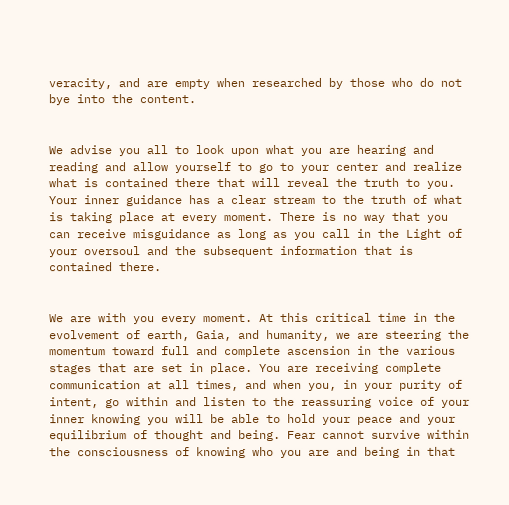veracity, and are empty when researched by those who do not bye into the content.


We advise you all to look upon what you are hearing and reading and allow yourself to go to your center and realize what is contained there that will reveal the truth to you. Your inner guidance has a clear stream to the truth of what is taking place at every moment. There is no way that you can receive misguidance as long as you call in the Light of your oversoul and the subsequent information that is contained there.


We are with you every moment. At this critical time in the evolvement of earth, Gaia, and humanity, we are steering the momentum toward full and complete ascension in the various stages that are set in place. You are receiving complete communication at all times, and when you, in your purity of intent, go within and listen to the reassuring voice of your inner knowing you will be able to hold your peace and your equilibrium of thought and being. Fear cannot survive within the consciousness of knowing who you are and being in that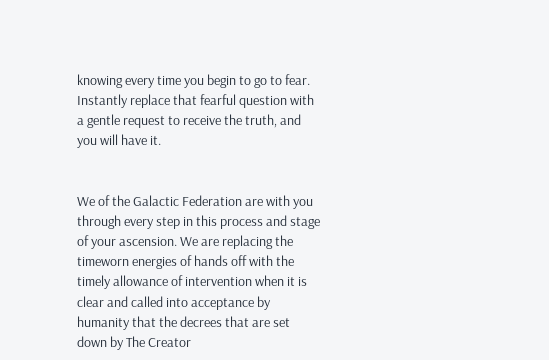knowing every time you begin to go to fear. Instantly replace that fearful question with a gentle request to receive the truth, and you will have it.


We of the Galactic Federation are with you through every step in this process and stage of your ascension. We are replacing the timeworn energies of hands off with the timely allowance of intervention when it is clear and called into acceptance by humanity that the decrees that are set down by The Creator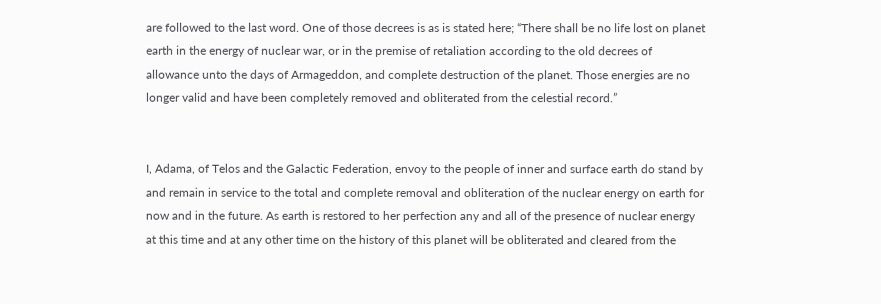are followed to the last word. One of those decrees is as is stated here; “There shall be no life lost on planet earth in the energy of nuclear war, or in the premise of retaliation according to the old decrees of allowance unto the days of Armageddon, and complete destruction of the planet. Those energies are no longer valid and have been completely removed and obliterated from the celestial record.”


I, Adama, of Telos and the Galactic Federation, envoy to the people of inner and surface earth do stand by and remain in service to the total and complete removal and obliteration of the nuclear energy on earth for now and in the future. As earth is restored to her perfection any and all of the presence of nuclear energy at this time and at any other time on the history of this planet will be obliterated and cleared from the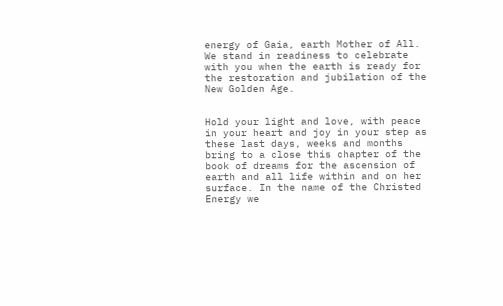energy of Gaia, earth Mother of All. We stand in readiness to celebrate with you when the earth is ready for the restoration and jubilation of the New Golden Age.


Hold your light and love, with peace in your heart and joy in your step as these last days, weeks and months bring to a close this chapter of the book of dreams for the ascension of earth and all life within and on her surface. In the name of the Christed Energy we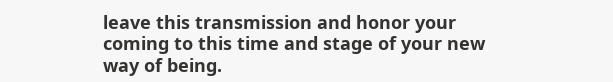leave this transmission and honor your coming to this time and stage of your new way of being.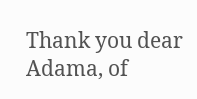Thank you dear Adama, of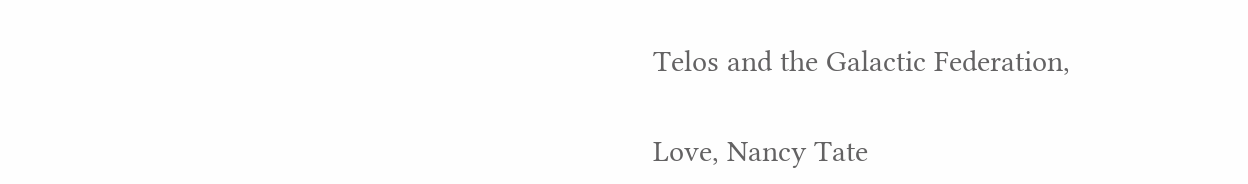Telos and the Galactic Federation,

Love, Nancy Tate